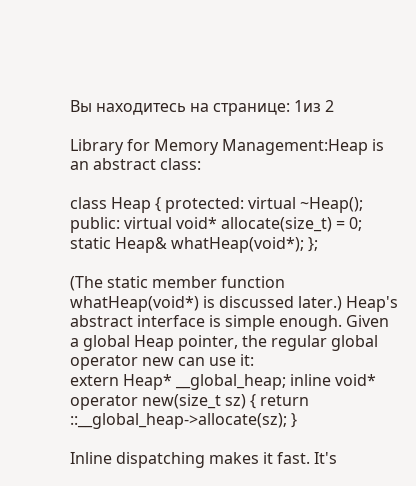Вы находитесь на странице: 1из 2

Library for Memory Management:Heap is an abstract class:

class Heap { protected: virtual ~Heap(); public: virtual void* allocate(size_t) = 0; static Heap& whatHeap(void*); };

(The static member function whatHeap(void*) is discussed later.) Heap's abstract interface is simple enough. Given a global Heap pointer, the regular global operator new can use it:
extern Heap* __global_heap; inline void* operator new(size_t sz) { return ::__global_heap->allocate(sz); }

Inline dispatching makes it fast. It's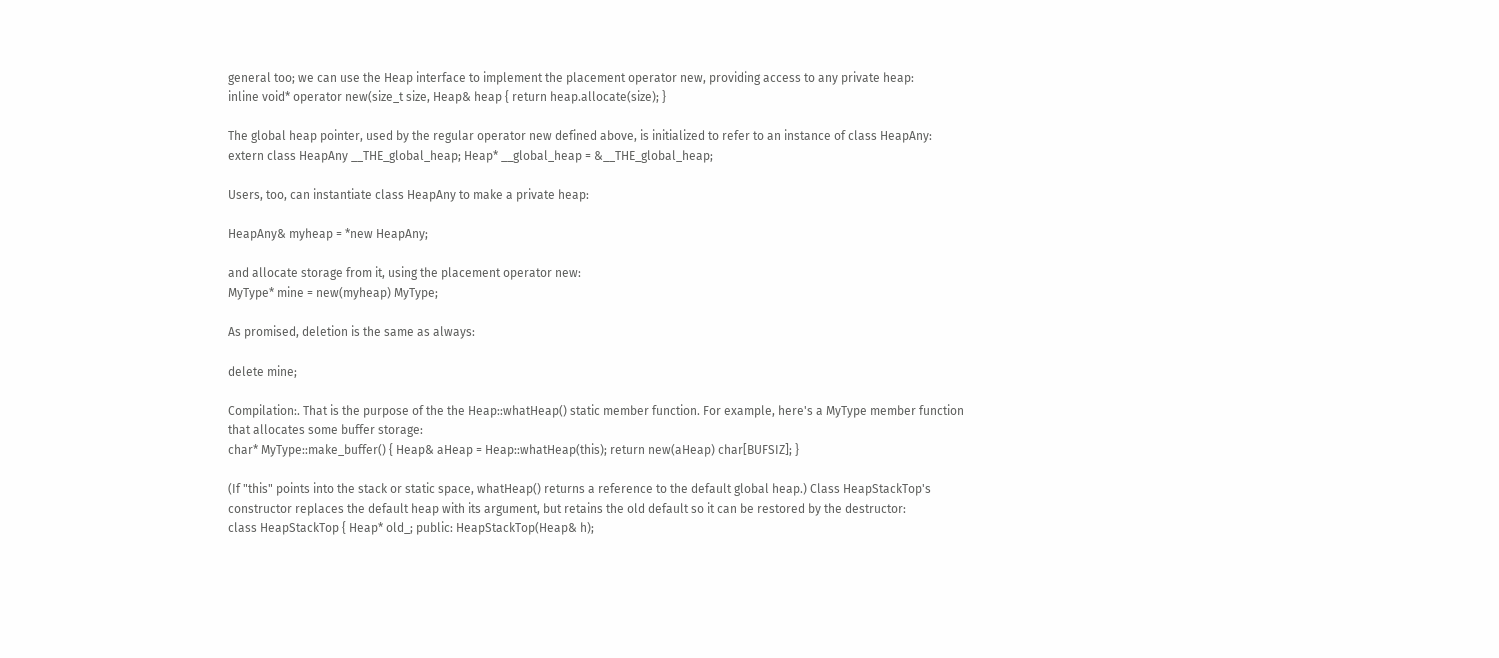general too; we can use the Heap interface to implement the placement operator new, providing access to any private heap:
inline void* operator new(size_t size, Heap& heap { return heap.allocate(size); }

The global heap pointer, used by the regular operator new defined above, is initialized to refer to an instance of class HeapAny:
extern class HeapAny __THE_global_heap; Heap* __global_heap = &__THE_global_heap;

Users, too, can instantiate class HeapAny to make a private heap:

HeapAny& myheap = *new HeapAny;

and allocate storage from it, using the placement operator new:
MyType* mine = new(myheap) MyType;

As promised, deletion is the same as always:

delete mine;

Compilation:. That is the purpose of the the Heap::whatHeap() static member function. For example, here's a MyType member function that allocates some buffer storage:
char* MyType::make_buffer() { Heap& aHeap = Heap::whatHeap(this); return new(aHeap) char[BUFSIZ]; }

(If "this" points into the stack or static space, whatHeap() returns a reference to the default global heap.) Class HeapStackTop's constructor replaces the default heap with its argument, but retains the old default so it can be restored by the destructor:
class HeapStackTop { Heap* old_; public: HeapStackTop(Heap& h);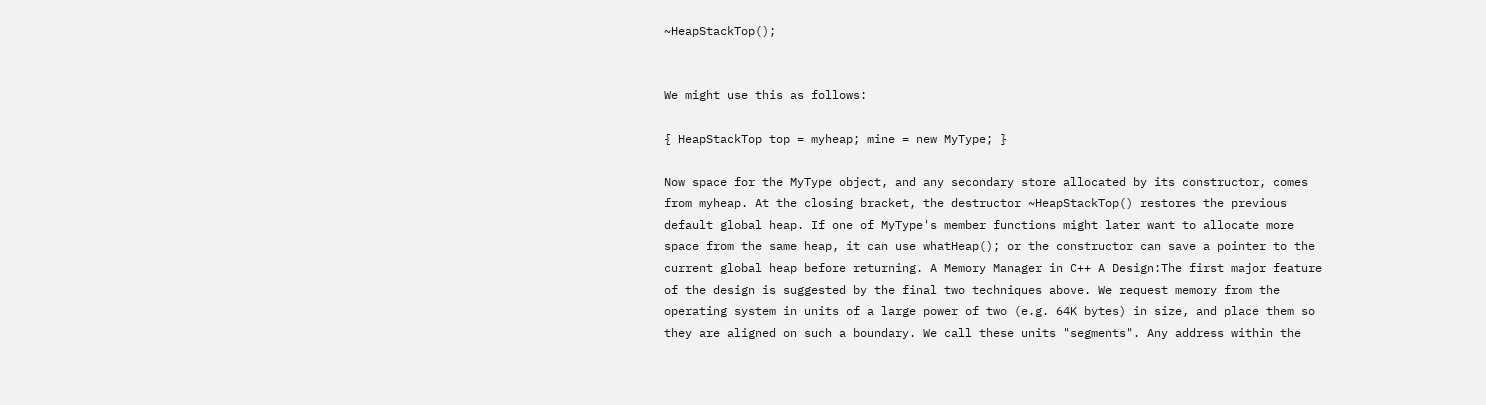~HeapStackTop();


We might use this as follows:

{ HeapStackTop top = myheap; mine = new MyType; }

Now space for the MyType object, and any secondary store allocated by its constructor, comes from myheap. At the closing bracket, the destructor ~HeapStackTop() restores the previous default global heap. If one of MyType's member functions might later want to allocate more space from the same heap, it can use whatHeap(); or the constructor can save a pointer to the current global heap before returning. A Memory Manager in C++ A Design:The first major feature of the design is suggested by the final two techniques above. We request memory from the operating system in units of a large power of two (e.g. 64K bytes) in size, and place them so they are aligned on such a boundary. We call these units "segments". Any address within the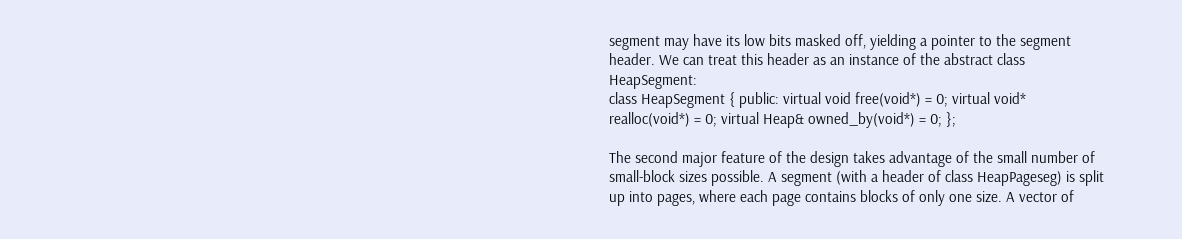segment may have its low bits masked off, yielding a pointer to the segment header. We can treat this header as an instance of the abstract class HeapSegment:
class HeapSegment { public: virtual void free(void*) = 0; virtual void* realloc(void*) = 0; virtual Heap& owned_by(void*) = 0; };

The second major feature of the design takes advantage of the small number of small-block sizes possible. A segment (with a header of class HeapPageseg) is split up into pages, where each page contains blocks of only one size. A vector of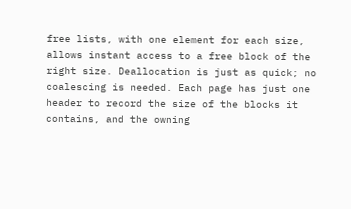free lists, with one element for each size, allows instant access to a free block of the right size. Deallocation is just as quick; no coalescing is needed. Each page has just one header to record the size of the blocks it contains, and the owning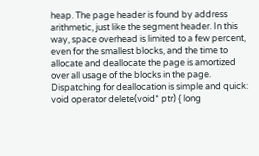heap. The page header is found by address arithmetic, just like the segment header. In this way, space overhead is limited to a few percent, even for the smallest blocks, and the time to allocate and deallocate the page is amortized over all usage of the blocks in the page. Dispatching for deallocation is simple and quick:
void operator delete(void* ptr) { long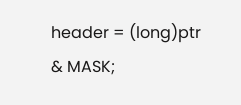header = (long)ptr & MASK;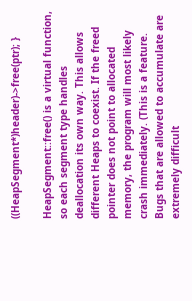((HeapSegment*)header)->free(ptr); }

HeapSegment::free() is a virtual function, so each segment type handles deallocation its own way. This allows different Heaps to coexist. If the freed pointer does not point to allocated memory, the program will most likely crash immediately. (This is a feature. Bugs that are allowed to accumulate are extremely difficult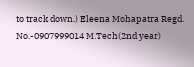to track down.) Eleena Mohapatra Regd. No.-0907999014 M.Tech(2nd year)